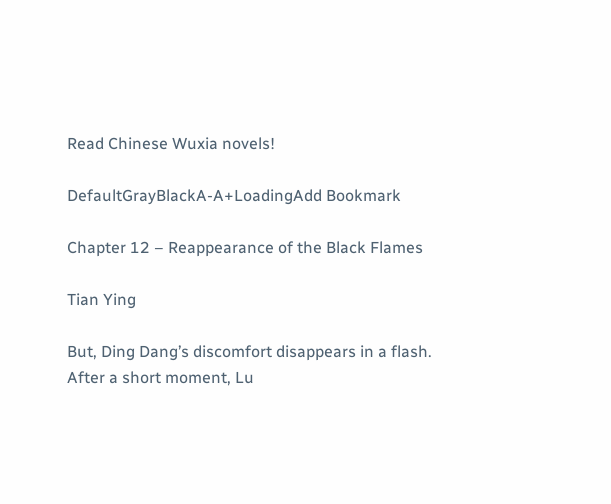Read Chinese Wuxia novels!

DefaultGrayBlackA-A+LoadingAdd Bookmark

Chapter 12 – Reappearance of the Black Flames

Tian Ying

But, Ding Dang’s discomfort disappears in a flash. After a short moment, Lu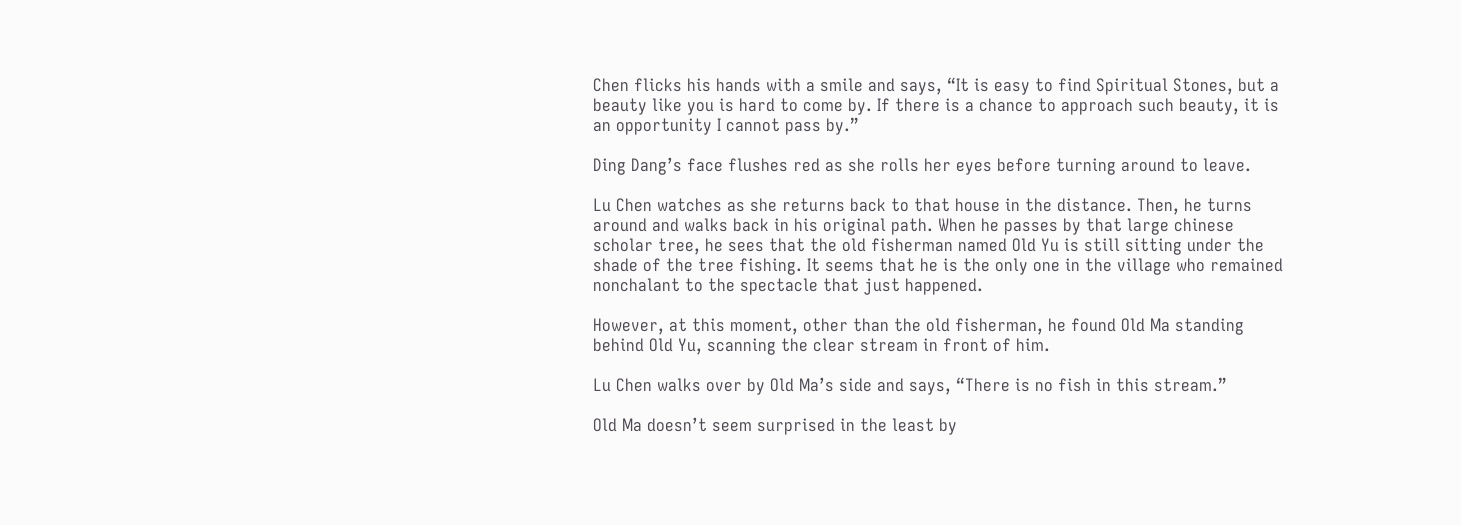Chen flicks his hands with a smile and says, “It is easy to find Spiritual Stones, but a beauty like you is hard to come by. If there is a chance to approach such beauty, it is an opportunity I cannot pass by.”

Ding Dang’s face flushes red as she rolls her eyes before turning around to leave.

Lu Chen watches as she returns back to that house in the distance. Then, he turns around and walks back in his original path. When he passes by that large chinese scholar tree, he sees that the old fisherman named Old Yu is still sitting under the shade of the tree fishing. It seems that he is the only one in the village who remained nonchalant to the spectacle that just happened.

However, at this moment, other than the old fisherman, he found Old Ma standing behind Old Yu, scanning the clear stream in front of him.

Lu Chen walks over by Old Ma’s side and says, “There is no fish in this stream.”

Old Ma doesn’t seem surprised in the least by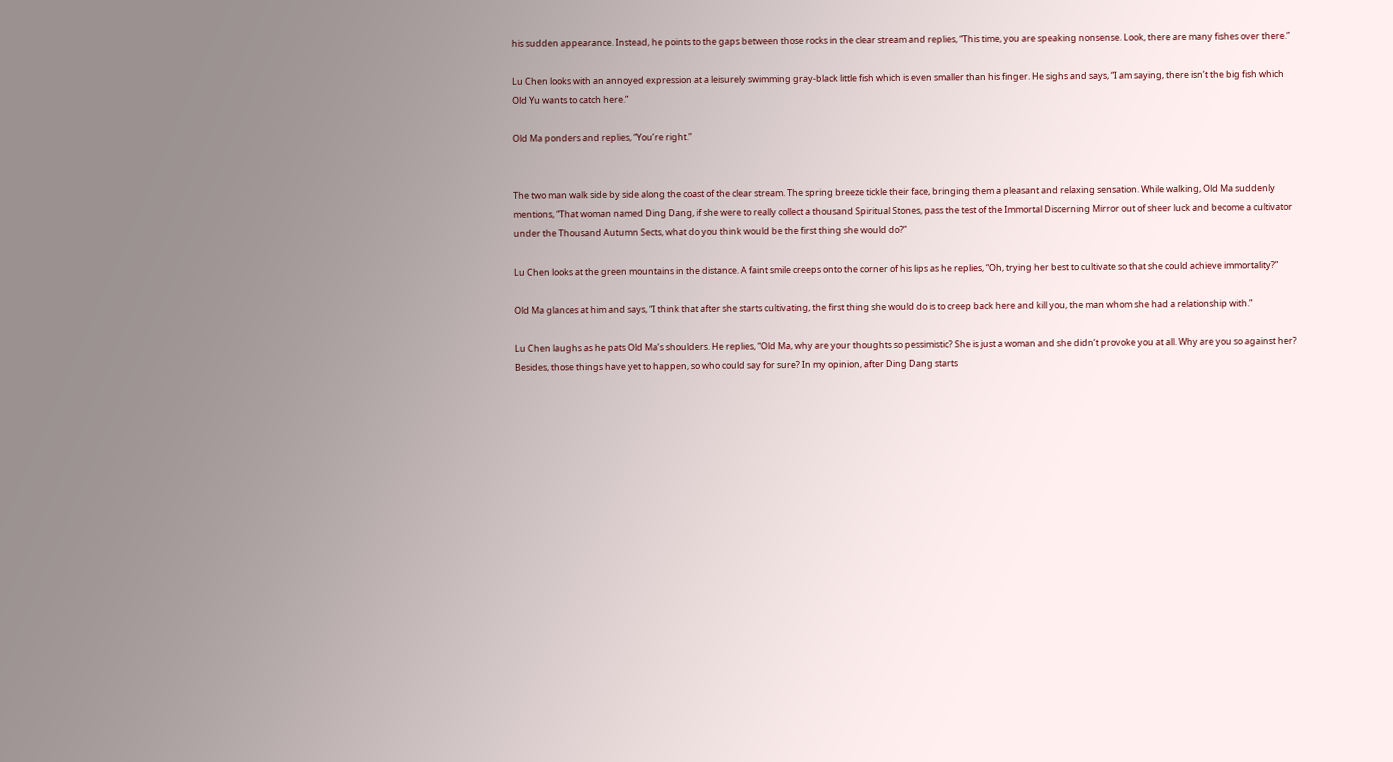his sudden appearance. Instead, he points to the gaps between those rocks in the clear stream and replies, “This time, you are speaking nonsense. Look, there are many fishes over there.”

Lu Chen looks with an annoyed expression at a leisurely swimming gray-black little fish which is even smaller than his finger. He sighs and says, “I am saying, there isn’t the big fish which Old Yu wants to catch here.”

Old Ma ponders and replies, “You’re right.”


The two man walk side by side along the coast of the clear stream. The spring breeze tickle their face, bringing them a pleasant and relaxing sensation. While walking, Old Ma suddenly mentions, “That woman named Ding Dang, if she were to really collect a thousand Spiritual Stones, pass the test of the Immortal Discerning Mirror out of sheer luck and become a cultivator under the Thousand Autumn Sects, what do you think would be the first thing she would do?”

Lu Chen looks at the green mountains in the distance. A faint smile creeps onto the corner of his lips as he replies, “Oh, trying her best to cultivate so that she could achieve immortality?”

Old Ma glances at him and says, “I think that after she starts cultivating, the first thing she would do is to creep back here and kill you, the man whom she had a relationship with.”

Lu Chen laughs as he pats Old Ma’s shoulders. He replies, “Old Ma, why are your thoughts so pessimistic? She is just a woman and she didn’t provoke you at all. Why are you so against her? Besides, those things have yet to happen, so who could say for sure? In my opinion, after Ding Dang starts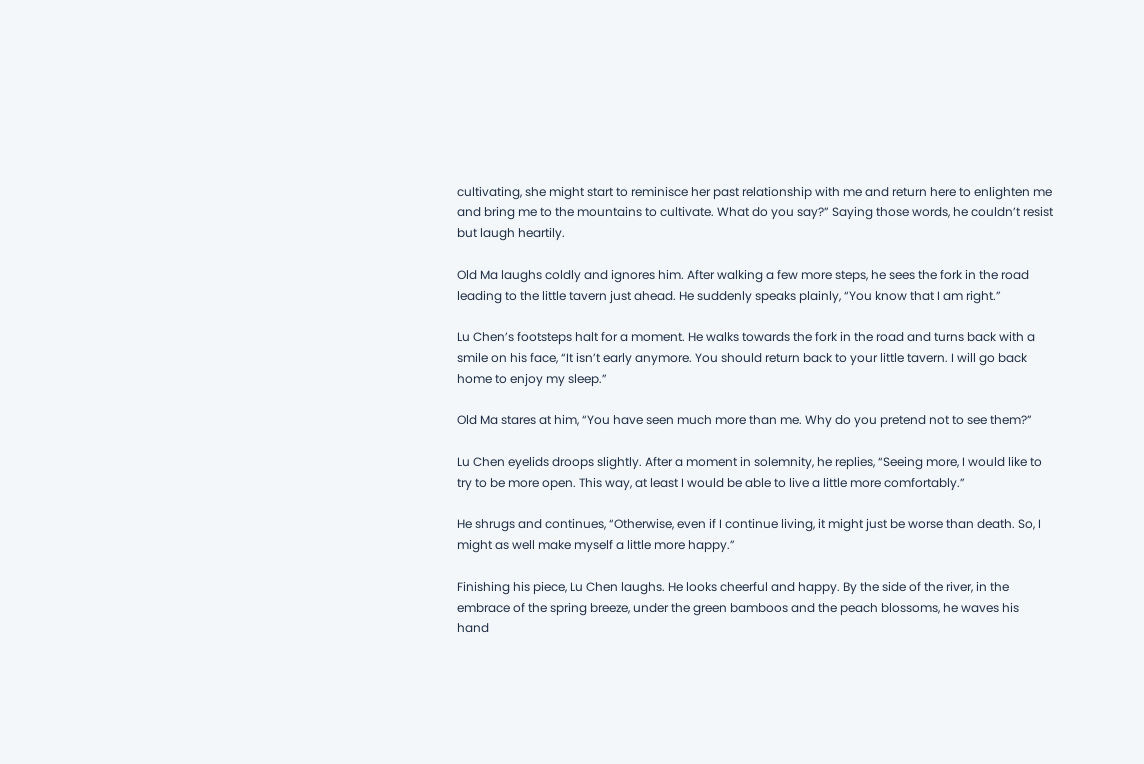cultivating, she might start to reminisce her past relationship with me and return here to enlighten me and bring me to the mountains to cultivate. What do you say?” Saying those words, he couldn’t resist but laugh heartily.

Old Ma laughs coldly and ignores him. After walking a few more steps, he sees the fork in the road leading to the little tavern just ahead. He suddenly speaks plainly, “You know that I am right.”

Lu Chen’s footsteps halt for a moment. He walks towards the fork in the road and turns back with a smile on his face, “It isn’t early anymore. You should return back to your little tavern. I will go back home to enjoy my sleep.”

Old Ma stares at him, “You have seen much more than me. Why do you pretend not to see them?”

Lu Chen eyelids droops slightly. After a moment in solemnity, he replies, “Seeing more, I would like to try to be more open. This way, at least I would be able to live a little more comfortably.”

He shrugs and continues, “Otherwise, even if I continue living, it might just be worse than death. So, I might as well make myself a little more happy.”

Finishing his piece, Lu Chen laughs. He looks cheerful and happy. By the side of the river, in the embrace of the spring breeze, under the green bamboos and the peach blossoms, he waves his hand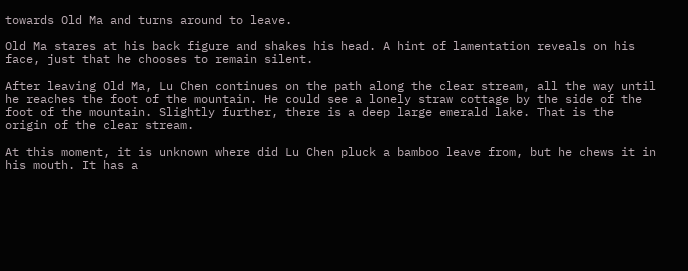towards Old Ma and turns around to leave.

Old Ma stares at his back figure and shakes his head. A hint of lamentation reveals on his face, just that he chooses to remain silent.

After leaving Old Ma, Lu Chen continues on the path along the clear stream, all the way until he reaches the foot of the mountain. He could see a lonely straw cottage by the side of the foot of the mountain. Slightly further, there is a deep large emerald lake. That is the origin of the clear stream.

At this moment, it is unknown where did Lu Chen pluck a bamboo leave from, but he chews it in his mouth. It has a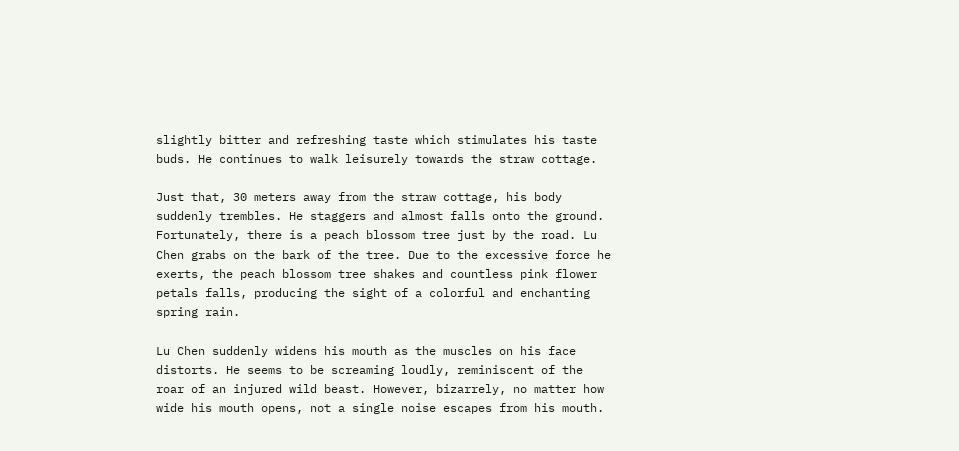slightly bitter and refreshing taste which stimulates his taste buds. He continues to walk leisurely towards the straw cottage.

Just that, 30 meters away from the straw cottage, his body suddenly trembles. He staggers and almost falls onto the ground. Fortunately, there is a peach blossom tree just by the road. Lu Chen grabs on the bark of the tree. Due to the excessive force he exerts, the peach blossom tree shakes and countless pink flower petals falls, producing the sight of a colorful and enchanting spring rain.

Lu Chen suddenly widens his mouth as the muscles on his face distorts. He seems to be screaming loudly, reminiscent of the roar of an injured wild beast. However, bizarrely, no matter how wide his mouth opens, not a single noise escapes from his mouth.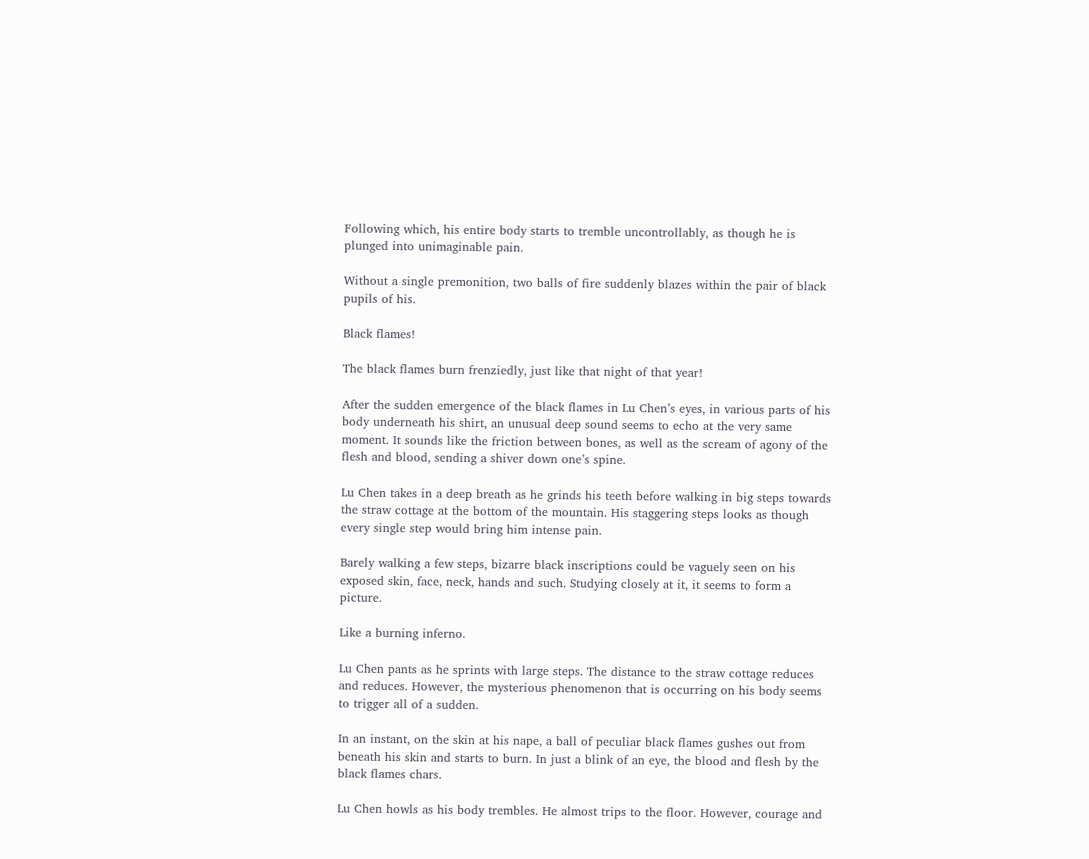Following which, his entire body starts to tremble uncontrollably, as though he is plunged into unimaginable pain.

Without a single premonition, two balls of fire suddenly blazes within the pair of black pupils of his.

Black flames!

The black flames burn frenziedly, just like that night of that year!

After the sudden emergence of the black flames in Lu Chen’s eyes, in various parts of his body underneath his shirt, an unusual deep sound seems to echo at the very same moment. It sounds like the friction between bones, as well as the scream of agony of the flesh and blood, sending a shiver down one’s spine.

Lu Chen takes in a deep breath as he grinds his teeth before walking in big steps towards the straw cottage at the bottom of the mountain. His staggering steps looks as though every single step would bring him intense pain.

Barely walking a few steps, bizarre black inscriptions could be vaguely seen on his exposed skin, face, neck, hands and such. Studying closely at it, it seems to form a picture.

Like a burning inferno.

Lu Chen pants as he sprints with large steps. The distance to the straw cottage reduces and reduces. However, the mysterious phenomenon that is occurring on his body seems to trigger all of a sudden.

In an instant, on the skin at his nape, a ball of peculiar black flames gushes out from beneath his skin and starts to burn. In just a blink of an eye, the blood and flesh by the black flames chars.

Lu Chen howls as his body trembles. He almost trips to the floor. However, courage and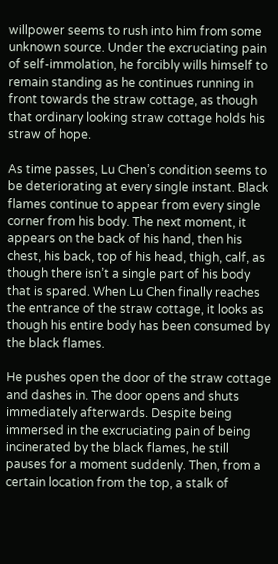willpower seems to rush into him from some unknown source. Under the excruciating pain of self-immolation, he forcibly wills himself to remain standing as he continues running in front towards the straw cottage, as though that ordinary looking straw cottage holds his straw of hope.

As time passes, Lu Chen’s condition seems to be deteriorating at every single instant. Black flames continue to appear from every single corner from his body. The next moment, it appears on the back of his hand, then his chest, his back, top of his head, thigh, calf, as though there isn’t a single part of his body that is spared. When Lu Chen finally reaches the entrance of the straw cottage, it looks as though his entire body has been consumed by the black flames.

He pushes open the door of the straw cottage and dashes in. The door opens and shuts immediately afterwards. Despite being immersed in the excruciating pain of being incinerated by the black flames, he still pauses for a moment suddenly. Then, from a certain location from the top, a stalk of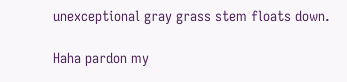unexceptional gray grass stem floats down.

Haha pardon my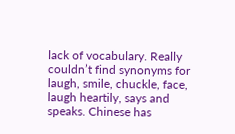lack of vocabulary. Really couldn’t find synonyms for laugh, smile, chuckle, face, laugh heartily, says and speaks. Chinese has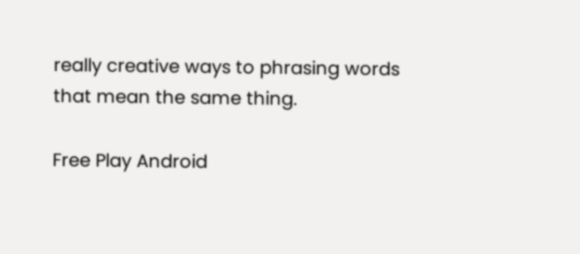really creative ways to phrasing words that mean the same thing.

Free Play Android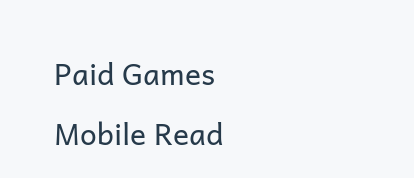Paid Games
Mobile Read